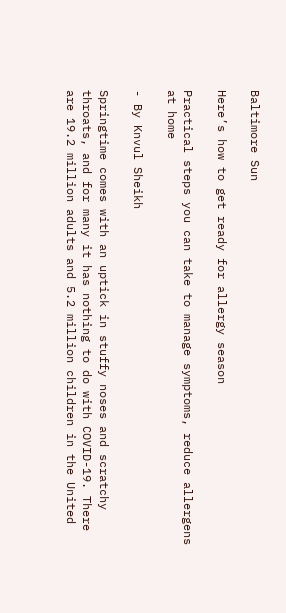Baltimore Sun

Here’s how to get ready for allergy season

Practical steps you can take to manage symptoms, reduce allergens at home

- By Knvul Sheikh

Springtime comes with an uptick in stuffy noses and scratchy throats, and for many it has nothing to do with COVID-19. There are 19.2 million adults and 5.2 million children in the United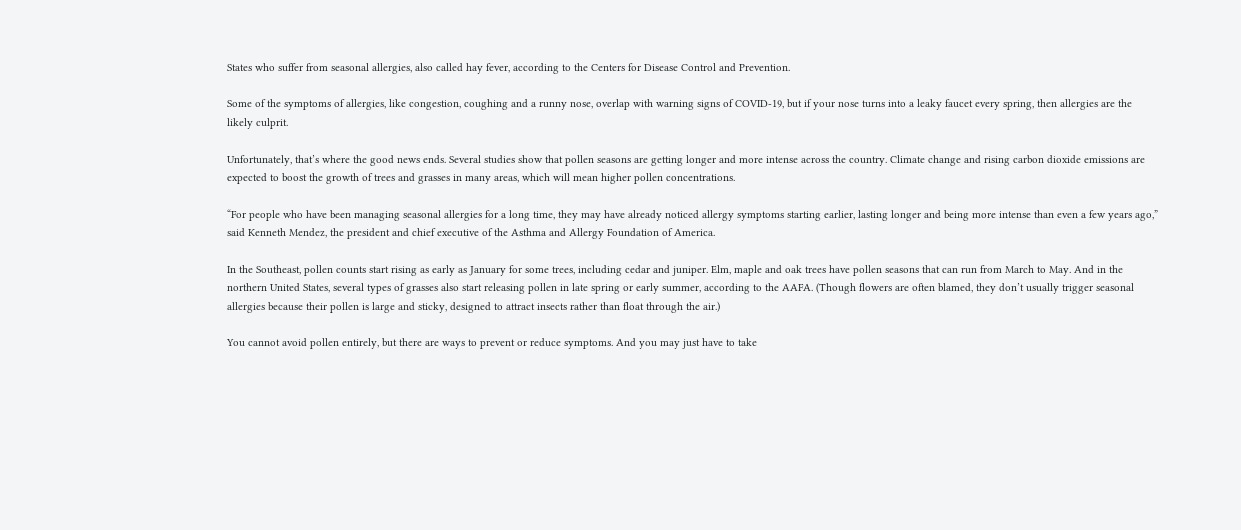States who suffer from seasonal allergies, also called hay fever, according to the Centers for Disease Control and Prevention.

Some of the symptoms of allergies, like congestion, coughing and a runny nose, overlap with warning signs of COVID-19, but if your nose turns into a leaky faucet every spring, then allergies are the likely culprit.

Unfortunately, that’s where the good news ends. Several studies show that pollen seasons are getting longer and more intense across the country. Climate change and rising carbon dioxide emissions are expected to boost the growth of trees and grasses in many areas, which will mean higher pollen concentrations.

“For people who have been managing seasonal allergies for a long time, they may have already noticed allergy symptoms starting earlier, lasting longer and being more intense than even a few years ago,” said Kenneth Mendez, the president and chief executive of the Asthma and Allergy Foundation of America.

In the Southeast, pollen counts start rising as early as January for some trees, including cedar and juniper. Elm, maple and oak trees have pollen seasons that can run from March to May. And in the northern United States, several types of grasses also start releasing pollen in late spring or early summer, according to the AAFA. (Though flowers are often blamed, they don’t usually trigger seasonal allergies because their pollen is large and sticky, designed to attract insects rather than float through the air.)

You cannot avoid pollen entirely, but there are ways to prevent or reduce symptoms. And you may just have to take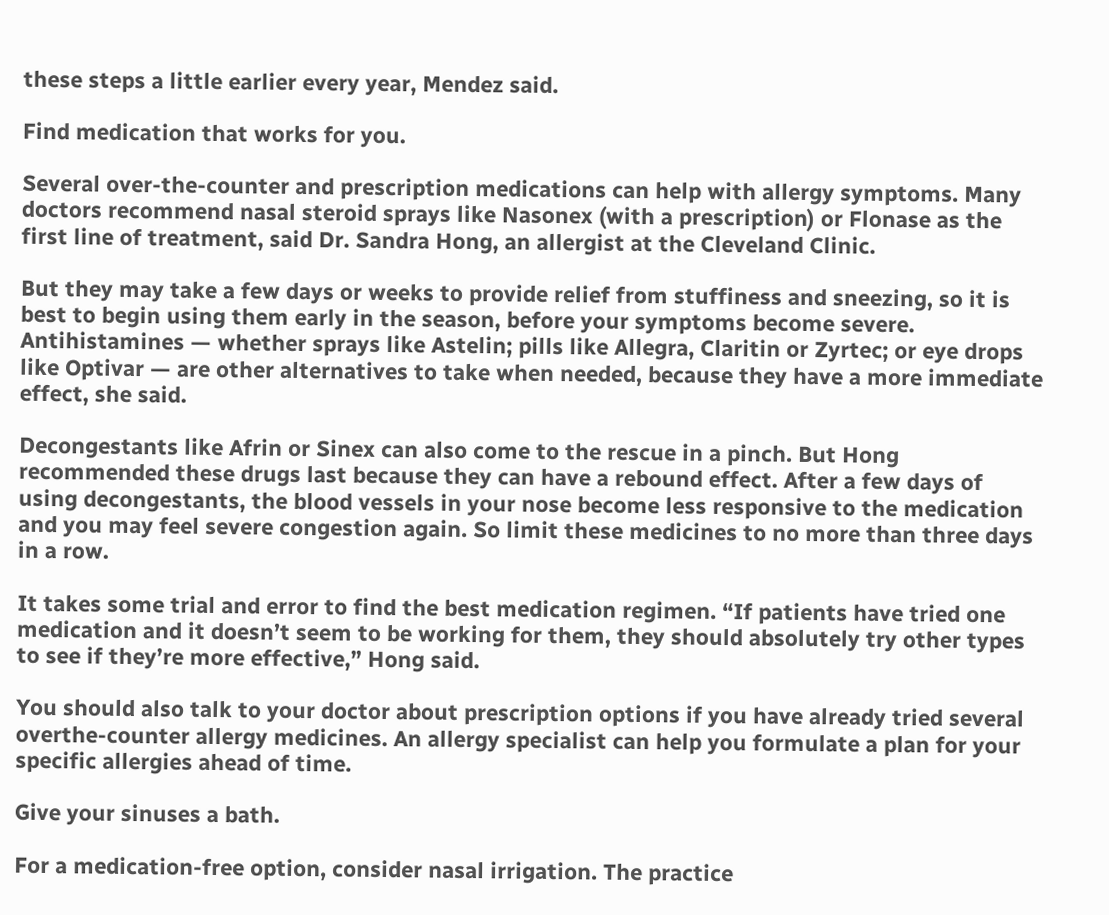these steps a little earlier every year, Mendez said.

Find medication that works for you.

Several over-the-counter and prescription medications can help with allergy symptoms. Many doctors recommend nasal steroid sprays like Nasonex (with a prescription) or Flonase as the first line of treatment, said Dr. Sandra Hong, an allergist at the Cleveland Clinic.

But they may take a few days or weeks to provide relief from stuffiness and sneezing, so it is best to begin using them early in the season, before your symptoms become severe. Antihistamines — whether sprays like Astelin; pills like Allegra, Claritin or Zyrtec; or eye drops like Optivar — are other alternatives to take when needed, because they have a more immediate effect, she said.

Decongestants like Afrin or Sinex can also come to the rescue in a pinch. But Hong recommended these drugs last because they can have a rebound effect. After a few days of using decongestants, the blood vessels in your nose become less responsive to the medication and you may feel severe congestion again. So limit these medicines to no more than three days in a row.

It takes some trial and error to find the best medication regimen. “If patients have tried one medication and it doesn’t seem to be working for them, they should absolutely try other types to see if they’re more effective,” Hong said.

You should also talk to your doctor about prescription options if you have already tried several overthe-counter allergy medicines. An allergy specialist can help you formulate a plan for your specific allergies ahead of time.

Give your sinuses a bath.

For a medication-free option, consider nasal irrigation. The practice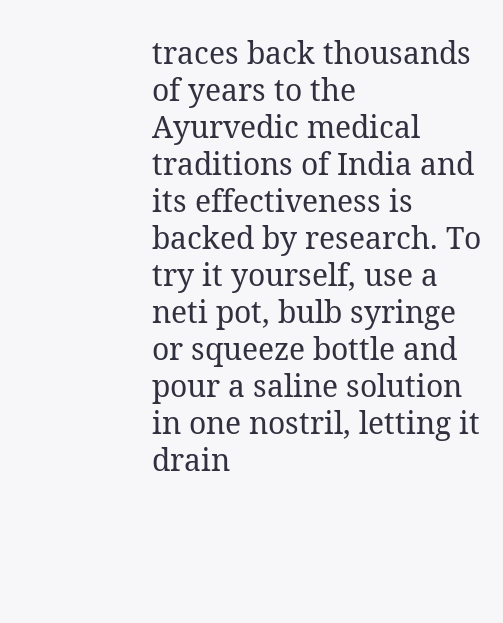traces back thousands of years to the Ayurvedic medical traditions of India and its effectiveness is backed by research. To try it yourself, use a neti pot, bulb syringe or squeeze bottle and pour a saline solution in one nostril, letting it drain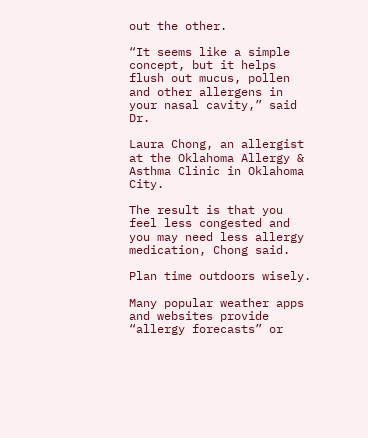out the other.

“It seems like a simple concept, but it helps flush out mucus, pollen and other allergens in your nasal cavity,” said Dr.

Laura Chong, an allergist at the Oklahoma Allergy & Asthma Clinic in Oklahoma City.

The result is that you feel less congested and you may need less allergy medication, Chong said.

Plan time outdoors wisely.

Many popular weather apps and websites provide “allergy forecasts” or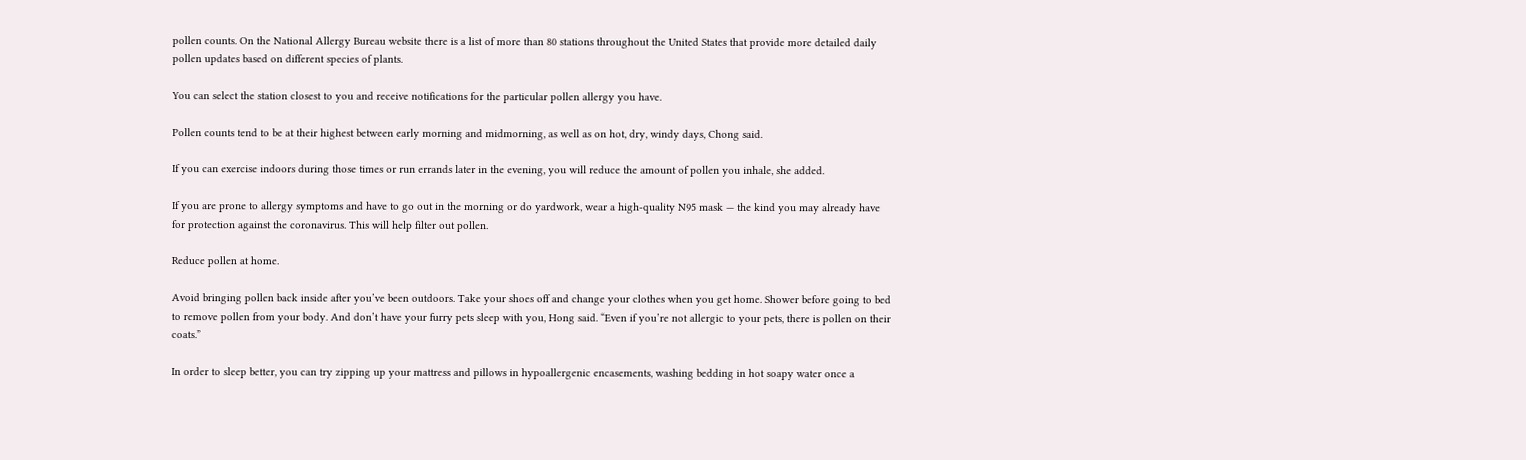pollen counts. On the National Allergy Bureau website there is a list of more than 80 stations throughout the United States that provide more detailed daily pollen updates based on different species of plants.

You can select the station closest to you and receive notifications for the particular pollen allergy you have.

Pollen counts tend to be at their highest between early morning and midmorning, as well as on hot, dry, windy days, Chong said.

If you can exercise indoors during those times or run errands later in the evening, you will reduce the amount of pollen you inhale, she added.

If you are prone to allergy symptoms and have to go out in the morning or do yardwork, wear a high-quality N95 mask — the kind you may already have for protection against the coronavirus. This will help filter out pollen.

Reduce pollen at home.

Avoid bringing pollen back inside after you’ve been outdoors. Take your shoes off and change your clothes when you get home. Shower before going to bed to remove pollen from your body. And don’t have your furry pets sleep with you, Hong said. “Even if you’re not allergic to your pets, there is pollen on their coats.”

In order to sleep better, you can try zipping up your mattress and pillows in hypoallergenic encasements, washing bedding in hot soapy water once a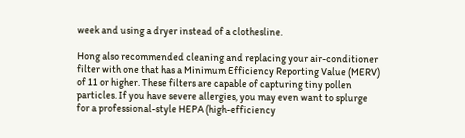week and using a dryer instead of a clothesline.

Hong also recommended cleaning and replacing your air-conditioner filter with one that has a Minimum Efficiency Reporting Value (MERV) of 11 or higher. These filters are capable of capturing tiny pollen particles. If you have severe allergies, you may even want to splurge for a professional-style HEPA (high-efficiency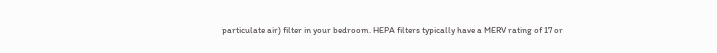particulate air) filter in your bedroom. HEPA filters typically have a MERV rating of 17 or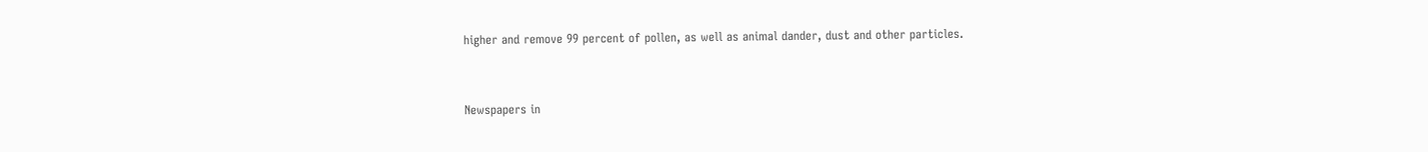higher and remove 99 percent of pollen, as well as animal dander, dust and other particles.


Newspapers in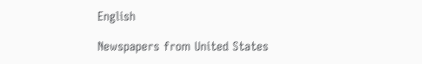English

Newspapers from United States